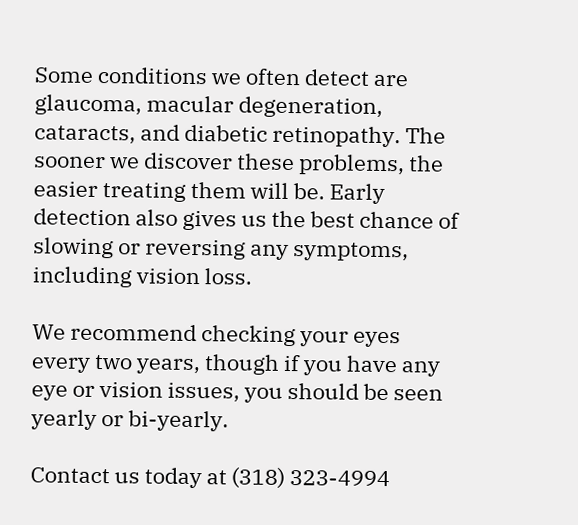Some conditions we often detect are glaucoma, macular degeneration, cataracts, and diabetic retinopathy. The sooner we discover these problems, the easier treating them will be. Early detection also gives us the best chance of slowing or reversing any symptoms, including vision loss.

We recommend checking your eyes every two years, though if you have any eye or vision issues, you should be seen yearly or bi-yearly.

Contact us today at (318) 323-4994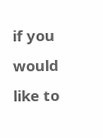if you would like to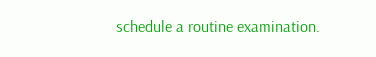schedule a routine examination.